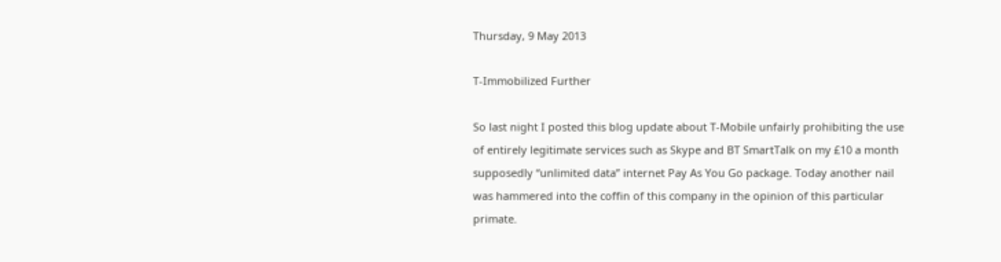Thursday, 9 May 2013

T-Immobilized Further

So last night I posted this blog update about T-Mobile unfairly prohibiting the use of entirely legitimate services such as Skype and BT SmartTalk on my £10 a month supposedly “unlimited data” internet Pay As You Go package. Today another nail was hammered into the coffin of this company in the opinion of this particular primate.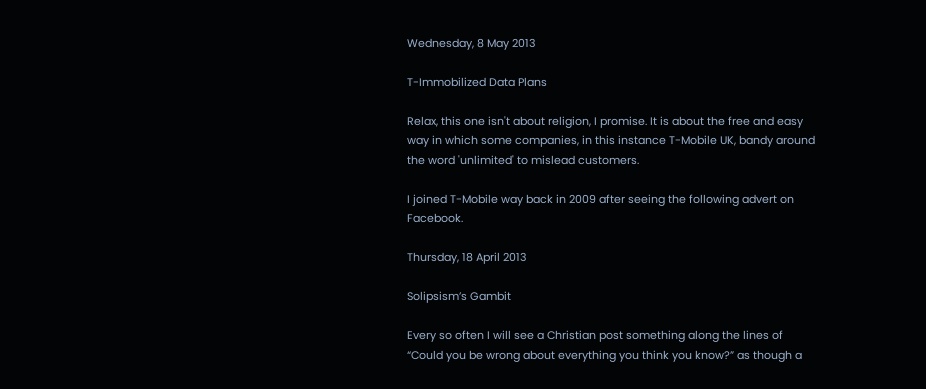Wednesday, 8 May 2013

T-Immobilized Data Plans

Relax, this one isn't about religion, I promise. It is about the free and easy way in which some companies, in this instance T-Mobile UK, bandy around the word 'unlimited' to mislead customers.

I joined T-Mobile way back in 2009 after seeing the following advert on Facebook.

Thursday, 18 April 2013

Solipsism’s Gambit

Every so often I will see a Christian post something along the lines of  “Could you be wrong about everything you think you know?” as though a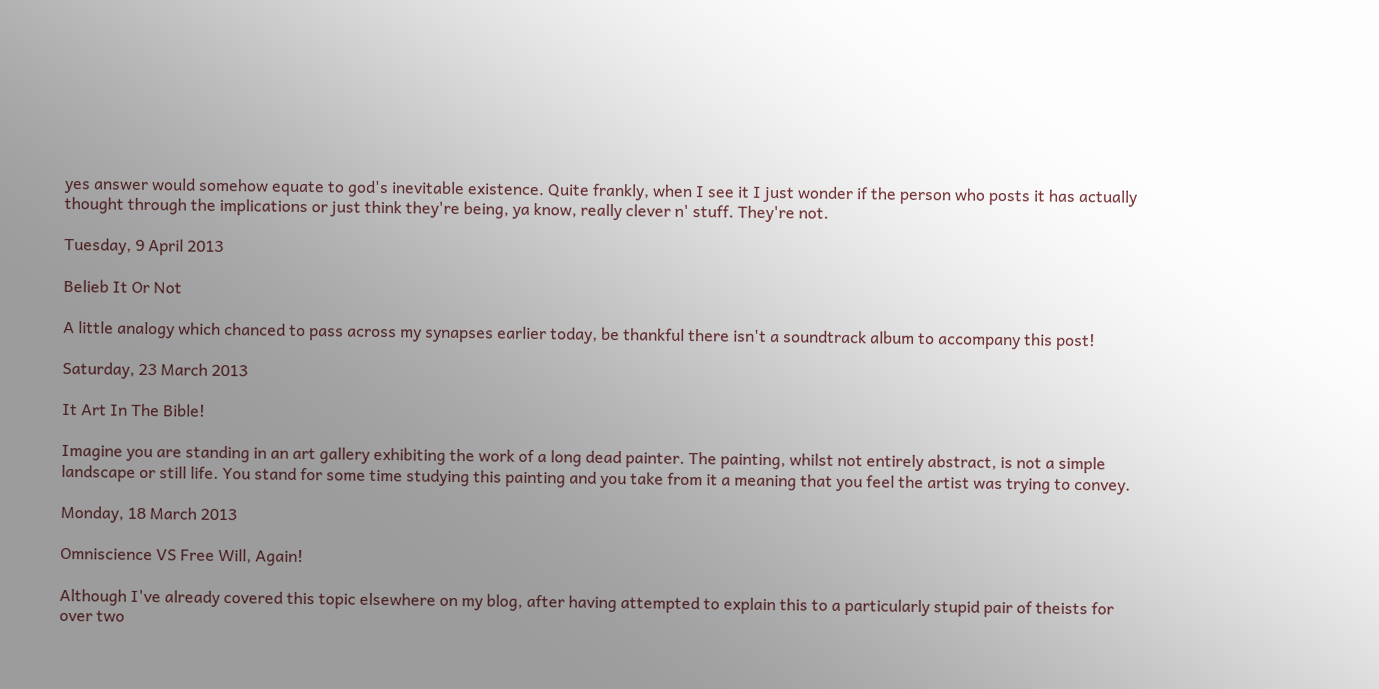yes answer would somehow equate to god's inevitable existence. Quite frankly, when I see it I just wonder if the person who posts it has actually thought through the implications or just think they're being, ya know, really clever n' stuff. They're not.

Tuesday, 9 April 2013

Belieb It Or Not

A little analogy which chanced to pass across my synapses earlier today, be thankful there isn't a soundtrack album to accompany this post!

Saturday, 23 March 2013

It Art In The Bible!

Imagine you are standing in an art gallery exhibiting the work of a long dead painter. The painting, whilst not entirely abstract, is not a simple landscape or still life. You stand for some time studying this painting and you take from it a meaning that you feel the artist was trying to convey.

Monday, 18 March 2013

Omniscience VS Free Will, Again!

Although I've already covered this topic elsewhere on my blog, after having attempted to explain this to a particularly stupid pair of theists for over two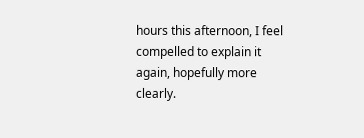hours this afternoon, I feel compelled to explain it again, hopefully more clearly.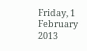Friday, 1 February 2013